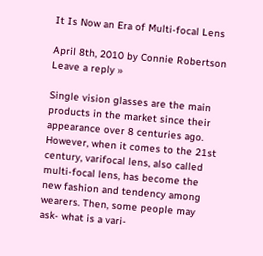It Is Now an Era of Multi-focal Lens

April 8th, 2010 by Connie Robertson Leave a reply »

Single vision glasses are the main products in the market since their appearance over 8 centuries ago. However, when it comes to the 21st century, varifocal lens, also called multi-focal lens, has become the new fashion and tendency among wearers. Then, some people may ask- what is a vari-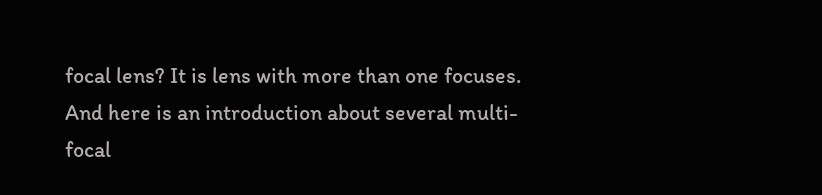focal lens? It is lens with more than one focuses. And here is an introduction about several multi-focal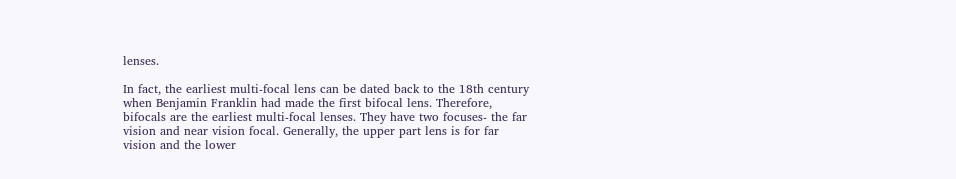lenses.

In fact, the earliest multi-focal lens can be dated back to the 18th century when Benjamin Franklin had made the first bifocal lens. Therefore, bifocals are the earliest multi-focal lenses. They have two focuses- the far vision and near vision focal. Generally, the upper part lens is for far vision and the lower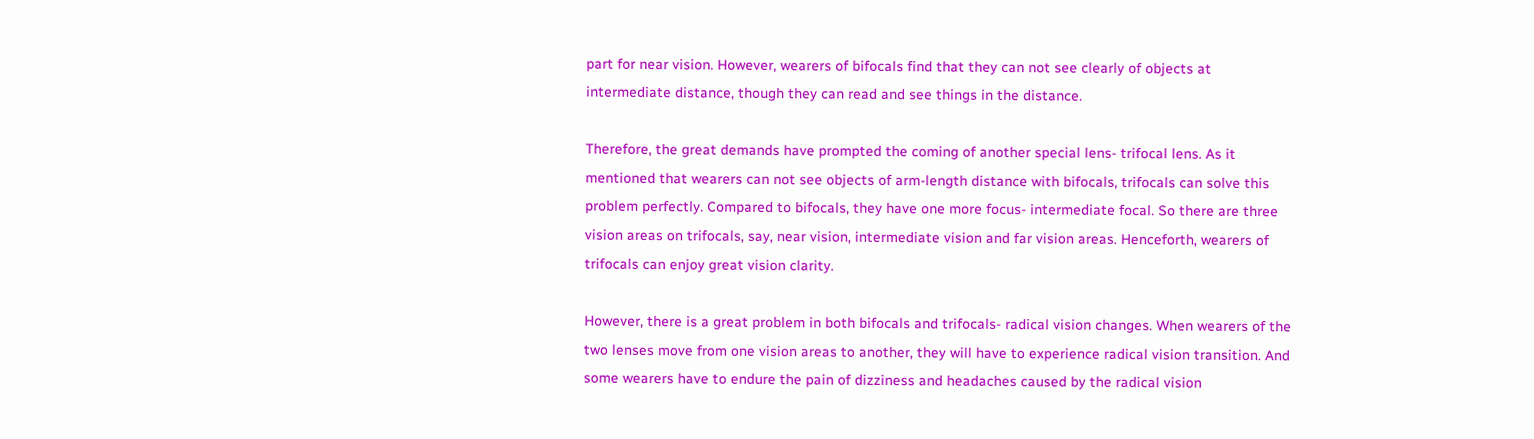part for near vision. However, wearers of bifocals find that they can not see clearly of objects at intermediate distance, though they can read and see things in the distance.

Therefore, the great demands have prompted the coming of another special lens- trifocal lens. As it mentioned that wearers can not see objects of arm-length distance with bifocals, trifocals can solve this problem perfectly. Compared to bifocals, they have one more focus- intermediate focal. So there are three vision areas on trifocals, say, near vision, intermediate vision and far vision areas. Henceforth, wearers of trifocals can enjoy great vision clarity.

However, there is a great problem in both bifocals and trifocals- radical vision changes. When wearers of the two lenses move from one vision areas to another, they will have to experience radical vision transition. And some wearers have to endure the pain of dizziness and headaches caused by the radical vision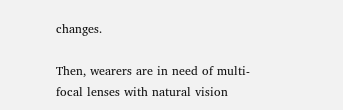changes.

Then, wearers are in need of multi-focal lenses with natural vision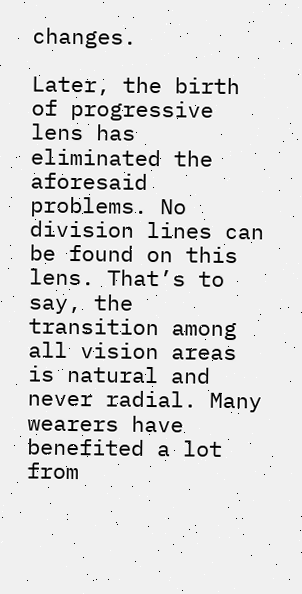changes.

Later, the birth of progressive lens has eliminated the aforesaid problems. No division lines can be found on this lens. That’s to say, the transition among all vision areas is natural and never radial. Many wearers have benefited a lot from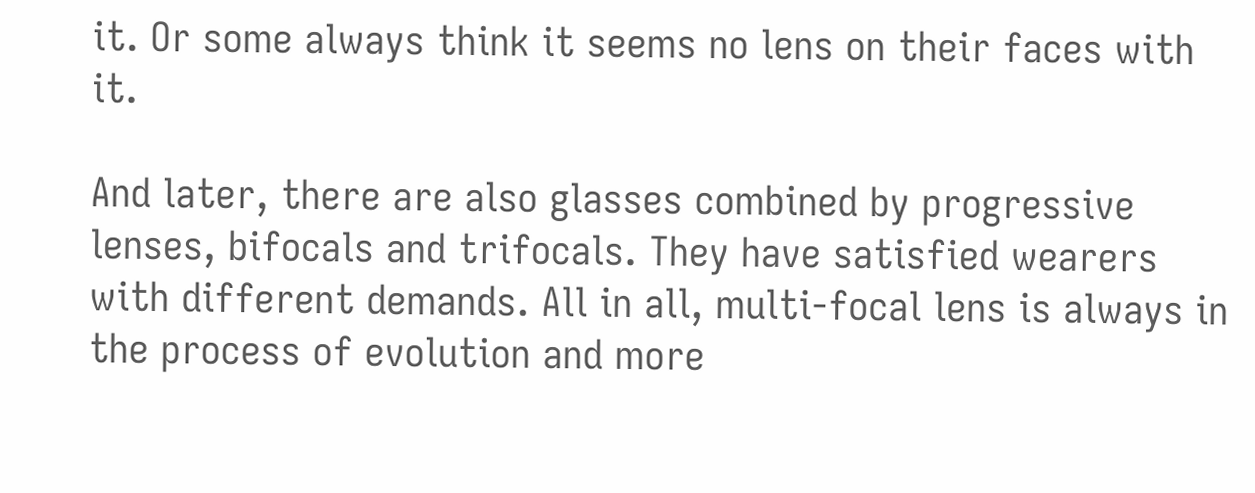it. Or some always think it seems no lens on their faces with it.

And later, there are also glasses combined by progressive lenses, bifocals and trifocals. They have satisfied wearers with different demands. All in all, multi-focal lens is always in the process of evolution and more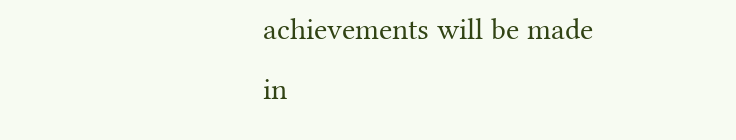achievements will be made in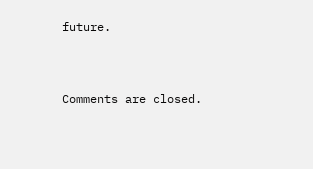future.


Comments are closed.